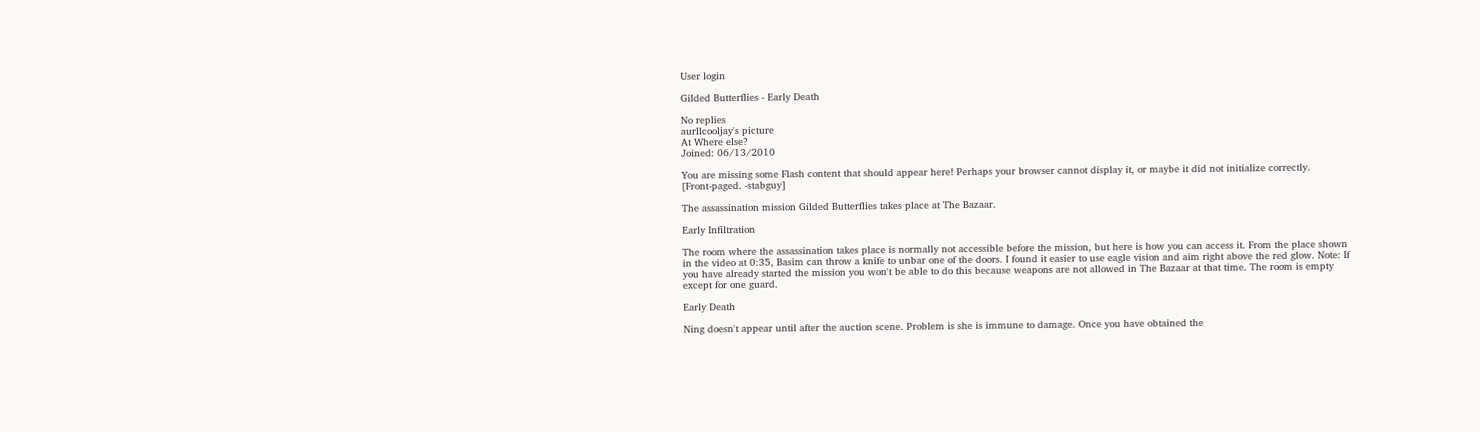User login

Gilded Butterflies - Early Death

No replies
aurllcooljay's picture
At Where else?
Joined: 06/13/2010

You are missing some Flash content that should appear here! Perhaps your browser cannot display it, or maybe it did not initialize correctly.
[Front-paged. -stabguy]

The assassination mission Gilded Butterflies takes place at The Bazaar.

Early Infiltration

The room where the assassination takes place is normally not accessible before the mission, but here is how you can access it. From the place shown in the video at 0:35, Basim can throw a knife to unbar one of the doors. I found it easier to use eagle vision and aim right above the red glow. Note: If you have already started the mission you won't be able to do this because weapons are not allowed in The Bazaar at that time. The room is empty except for one guard.

Early Death

Ning doesn't appear until after the auction scene. Problem is she is immune to damage. Once you have obtained the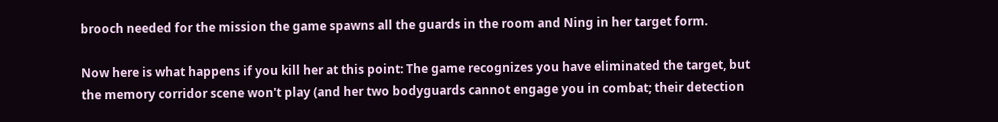brooch needed for the mission the game spawns all the guards in the room and Ning in her target form.

Now here is what happens if you kill her at this point: The game recognizes you have eliminated the target, but the memory corridor scene won't play (and her two bodyguards cannot engage you in combat; their detection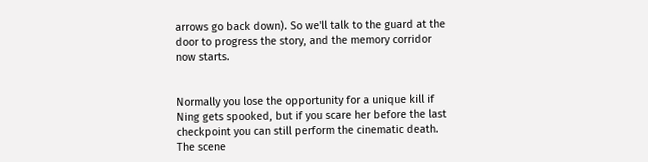arrows go back down). So we'll talk to the guard at the door to progress the story, and the memory corridor now starts.


Normally you lose the opportunity for a unique kill if Ning gets spooked, but if you scare her before the last checkpoint you can still perform the cinematic death. The scene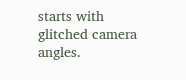starts with glitched camera angles.